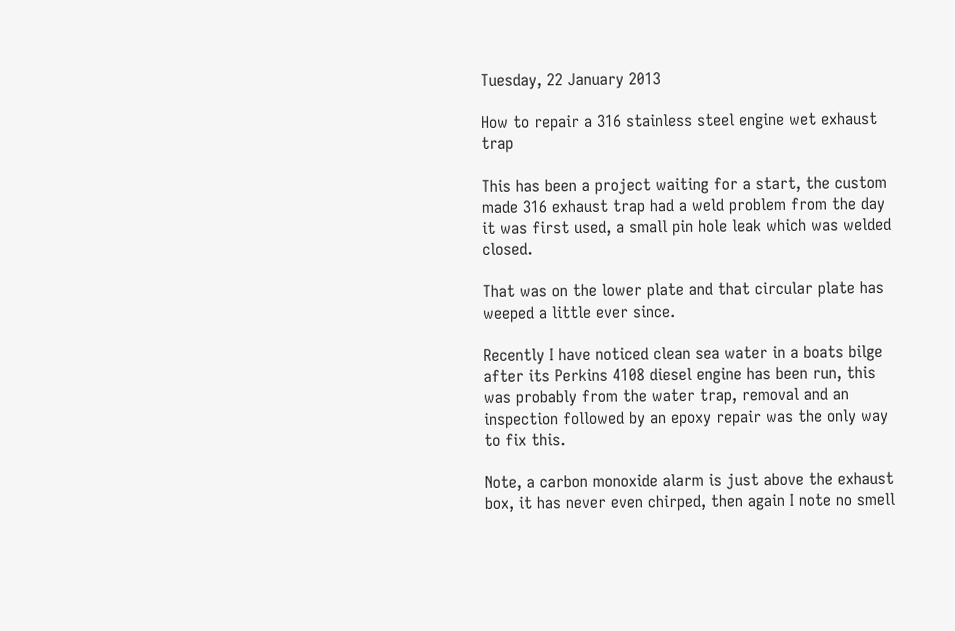Tuesday, 22 January 2013

How to repair a 316 stainless steel engine wet exhaust trap

This has been a project waiting for a start, the custom made 316 exhaust trap had a weld problem from the day it was first used, a small pin hole leak which was welded closed.

That was on the lower plate and that circular plate has weeped a little ever since.

Recently I have noticed clean sea water in a boats bilge after its Perkins 4108 diesel engine has been run, this was probably from the water trap, removal and an inspection followed by an epoxy repair was the only way to fix this.

Note, a carbon monoxide alarm is just above the exhaust box, it has never even chirped, then again I note no smell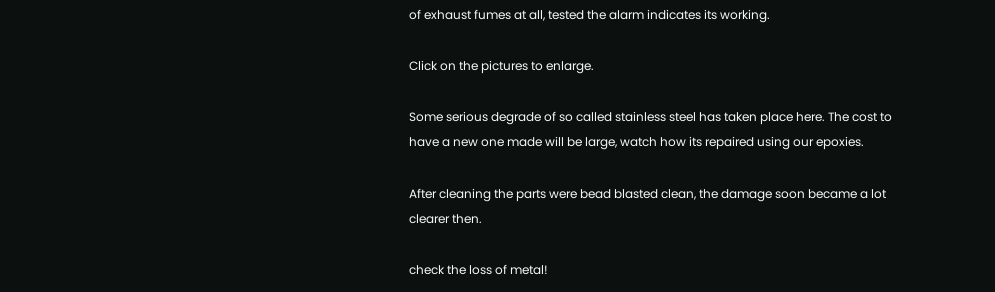of exhaust fumes at all, tested the alarm indicates its working.

Click on the pictures to enlarge.

Some serious degrade of so called stainless steel has taken place here. The cost to have a new one made will be large, watch how its repaired using our epoxies.

After cleaning the parts were bead blasted clean, the damage soon became a lot clearer then.

check the loss of metal!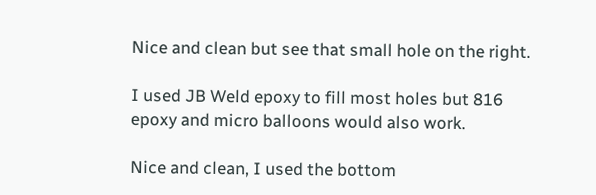Nice and clean but see that small hole on the right.

I used JB Weld epoxy to fill most holes but 816 epoxy and micro balloons would also work.

Nice and clean, I used the bottom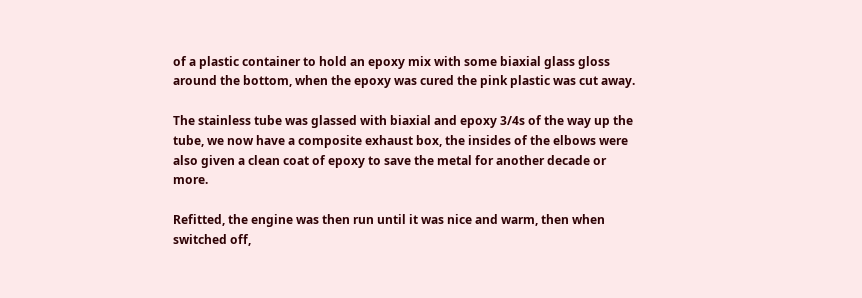of a plastic container to hold an epoxy mix with some biaxial glass gloss around the bottom, when the epoxy was cured the pink plastic was cut away.

The stainless tube was glassed with biaxial and epoxy 3/4s of the way up the tube, we now have a composite exhaust box, the insides of the elbows were also given a clean coat of epoxy to save the metal for another decade or more.

Refitted, the engine was then run until it was nice and warm, then when switched off,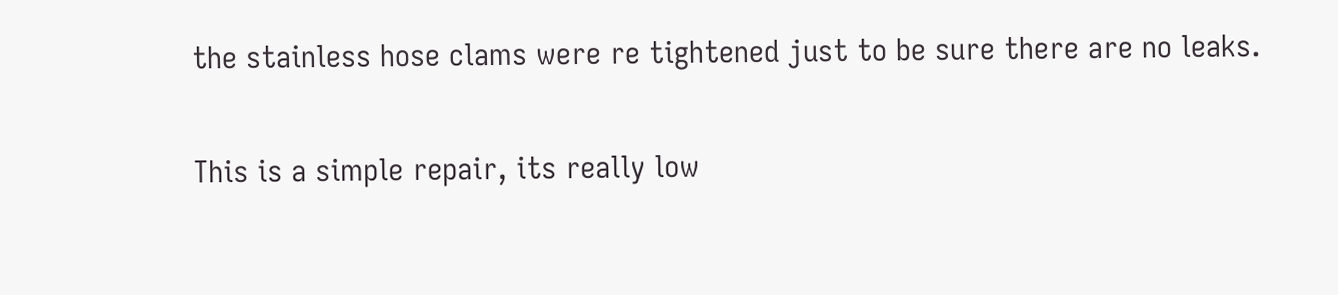the stainless hose clams were re tightened just to be sure there are no leaks.

This is a simple repair, its really low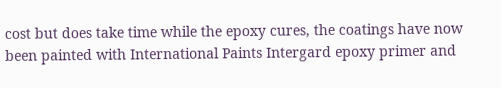cost but does take time while the epoxy cures, the coatings have now been painted with International Paints Intergard epoxy primer and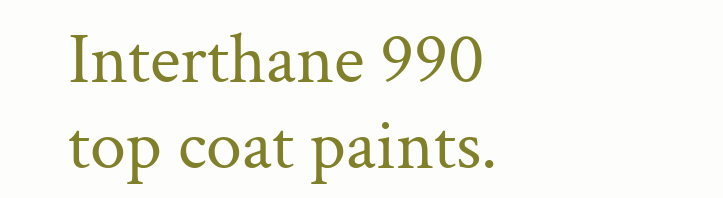Interthane 990 top coat paints.